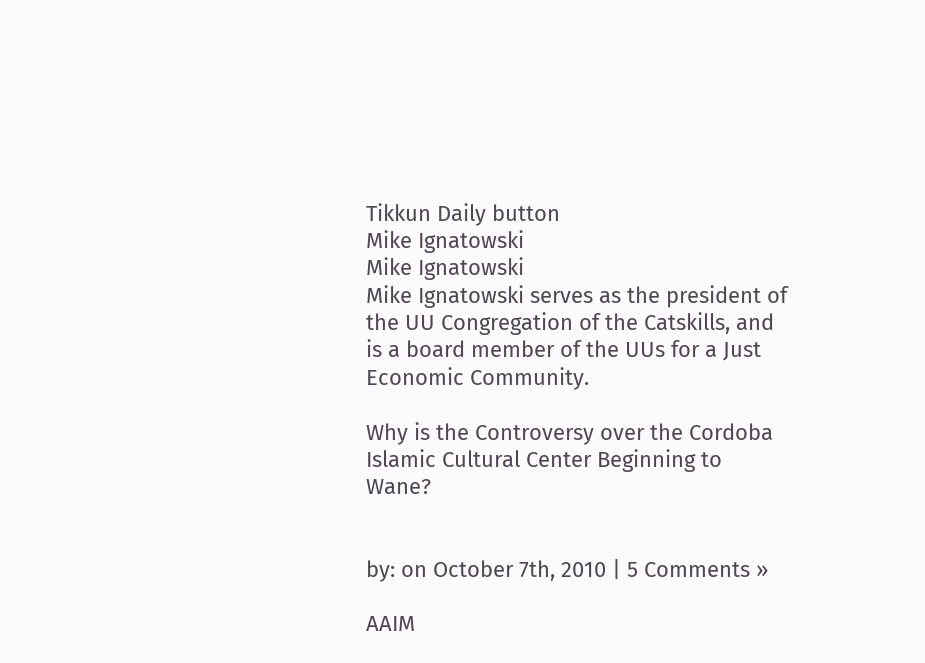Tikkun Daily button
Mike Ignatowski
Mike Ignatowski
Mike Ignatowski serves as the president of the UU Congregation of the Catskills, and is a board member of the UUs for a Just Economic Community.

Why is the Controversy over the Cordoba Islamic Cultural Center Beginning to Wane?


by: on October 7th, 2010 | 5 Comments »

AAIM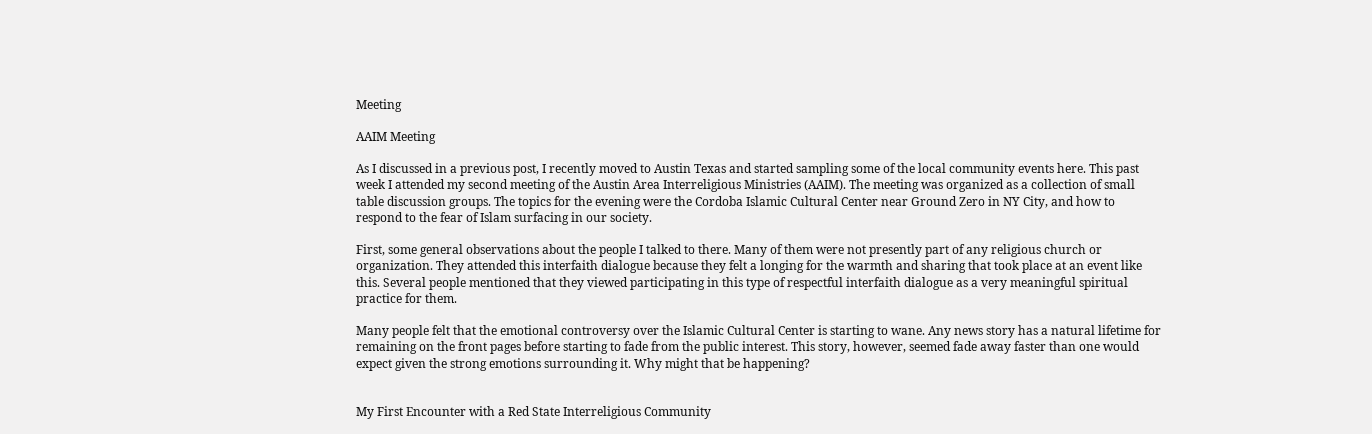Meeting

AAIM Meeting

As I discussed in a previous post, I recently moved to Austin Texas and started sampling some of the local community events here. This past week I attended my second meeting of the Austin Area Interreligious Ministries (AAIM). The meeting was organized as a collection of small table discussion groups. The topics for the evening were the Cordoba Islamic Cultural Center near Ground Zero in NY City, and how to respond to the fear of Islam surfacing in our society.

First, some general observations about the people I talked to there. Many of them were not presently part of any religious church or organization. They attended this interfaith dialogue because they felt a longing for the warmth and sharing that took place at an event like this. Several people mentioned that they viewed participating in this type of respectful interfaith dialogue as a very meaningful spiritual practice for them.

Many people felt that the emotional controversy over the Islamic Cultural Center is starting to wane. Any news story has a natural lifetime for remaining on the front pages before starting to fade from the public interest. This story, however, seemed fade away faster than one would expect given the strong emotions surrounding it. Why might that be happening?


My First Encounter with a Red State Interreligious Community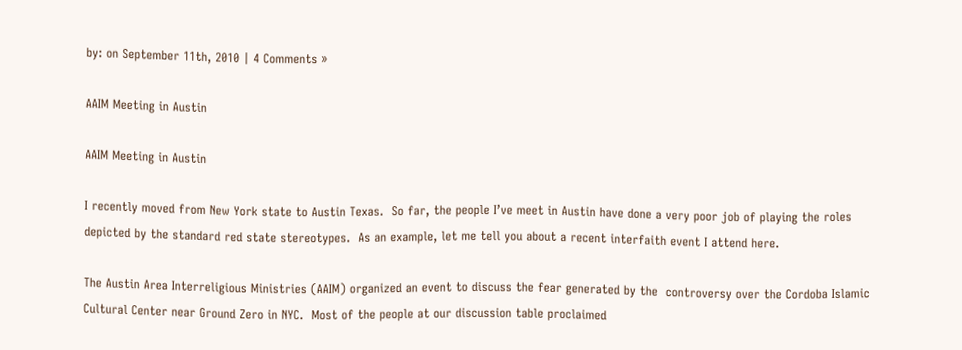by: on September 11th, 2010 | 4 Comments »

AAIM Meeting in Austin

AAIM Meeting in Austin

I recently moved from New York state to Austin Texas.  So far, the people I’ve meet in Austin have done a very poor job of playing the roles depicted by the standard red state stereotypes.  As an example, let me tell you about a recent interfaith event I attend here.

The Austin Area Interreligious Ministries (AAIM) organized an event to discuss the fear generated by the  controversy over the Cordoba Islamic Cultural Center near Ground Zero in NYC.  Most of the people at our discussion table proclaimed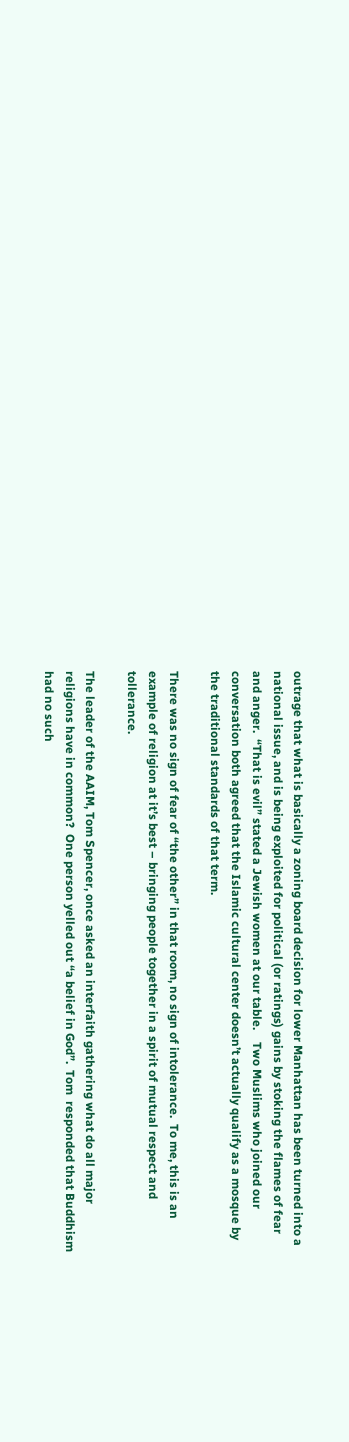outrage that what is basically a zoning board decision for lower Manhattan has been turned into a national issue, and is being exploited for political (or ratings) gains by stoking the flames of fear and anger.  “That is evil” stated a Jewish women at our table.    Two Muslims who joined our conversation both agreed that the Islamic cultural center doesn’t actually qualify as a mosque by the traditional standards of that term.

There was no sign of fear of “the other” in that room, no sign of intolerance.  To me, this is an example of religion at it’s best – bringing people together in a spirit of mutual respect and tollerance.

The leader of the AAIM, Tom Spencer, once asked an interfaith gathering what do all major religions have in common?  One person yelled out “a belief in God”.  Tom  responded that Buddhism had no such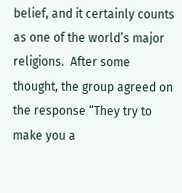belief, and it certainly counts as one of the world’s major religions.  After some thought, the group agreed on the response “They try to make you a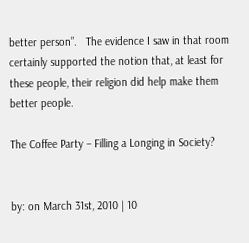better person”.   The evidence I saw in that room certainly supported the notion that, at least for these people, their religion did help make them better people.

The Coffee Party – Filling a Longing in Society?


by: on March 31st, 2010 | 10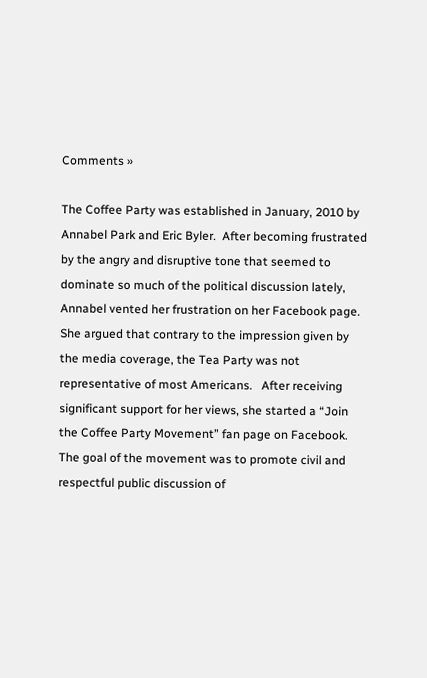Comments »

The Coffee Party was established in January, 2010 by Annabel Park and Eric Byler.  After becoming frustrated by the angry and disruptive tone that seemed to dominate so much of the political discussion lately, Annabel vented her frustration on her Facebook page.  She argued that contrary to the impression given by the media coverage, the Tea Party was not representative of most Americans.   After receiving significant support for her views, she started a “Join the Coffee Party Movement” fan page on Facebook.  The goal of the movement was to promote civil and respectful public discussion of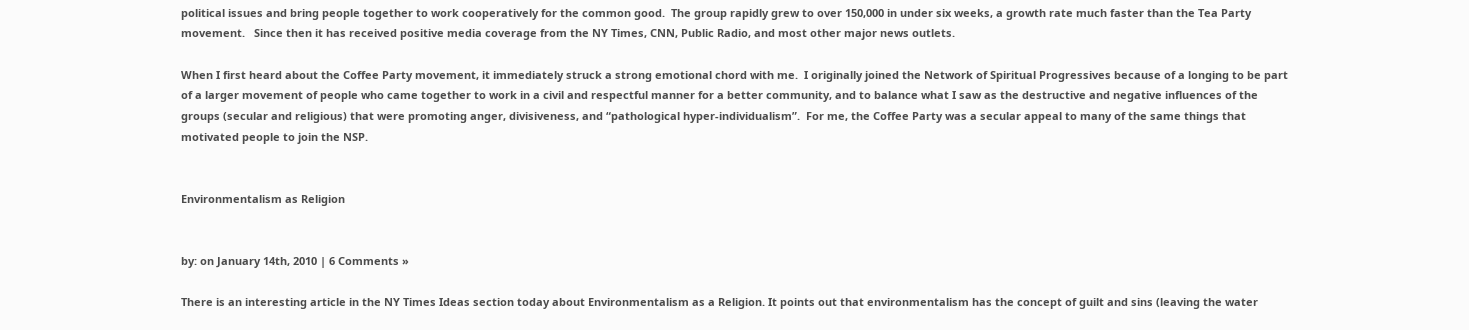political issues and bring people together to work cooperatively for the common good.  The group rapidly grew to over 150,000 in under six weeks, a growth rate much faster than the Tea Party movement.   Since then it has received positive media coverage from the NY Times, CNN, Public Radio, and most other major news outlets.

When I first heard about the Coffee Party movement, it immediately struck a strong emotional chord with me.  I originally joined the Network of Spiritual Progressives because of a longing to be part of a larger movement of people who came together to work in a civil and respectful manner for a better community, and to balance what I saw as the destructive and negative influences of the groups (secular and religious) that were promoting anger, divisiveness, and “pathological hyper-individualism”.  For me, the Coffee Party was a secular appeal to many of the same things that motivated people to join the NSP.


Environmentalism as Religion


by: on January 14th, 2010 | 6 Comments »

There is an interesting article in the NY Times Ideas section today about Environmentalism as a Religion. It points out that environmentalism has the concept of guilt and sins (leaving the water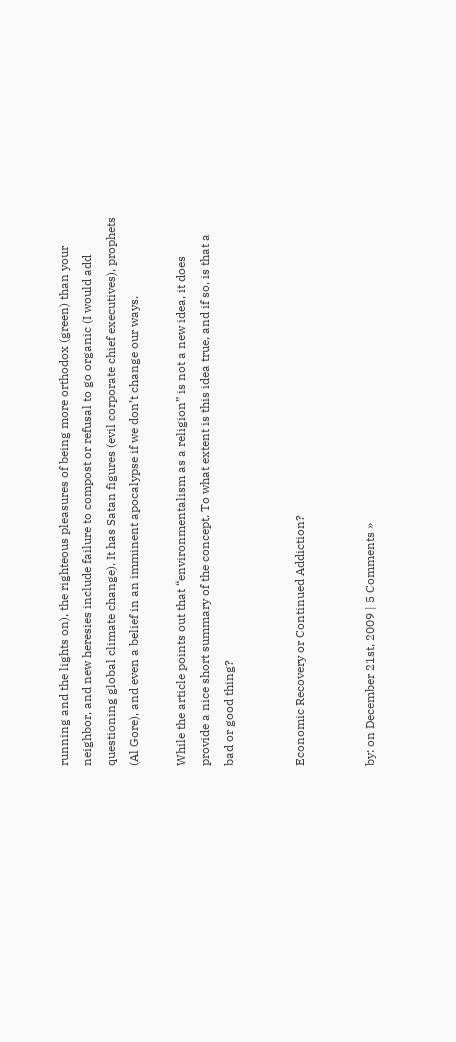running and the lights on), the righteous pleasures of being more orthodox (green) than your neighbor, and new heresies include failure to compost or refusal to go organic (I would add questioning global climate change). It has Satan figures (evil corporate chief executives), prophets (Al Gore), and even a belief in an imminent apocalypse if we don’t change our ways.

While the article points out that “environmentalism as a religion” is not a new idea, it does provide a nice short summary of the concept. To what extent is this idea true, and if so, is that a bad or good thing?


Economic Recovery or Continued Addiction?


by: on December 21st, 2009 | 5 Comments »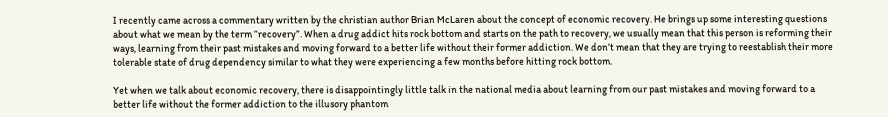I recently came across a commentary written by the christian author Brian McLaren about the concept of economic recovery. He brings up some interesting questions about what we mean by the term “recovery”. When a drug addict hits rock bottom and starts on the path to recovery, we usually mean that this person is reforming their ways, learning from their past mistakes and moving forward to a better life without their former addiction. We don’t mean that they are trying to reestablish their more tolerable state of drug dependency similar to what they were experiencing a few months before hitting rock bottom.

Yet when we talk about economic recovery, there is disappointingly little talk in the national media about learning from our past mistakes and moving forward to a better life without the former addiction to the illusory phantom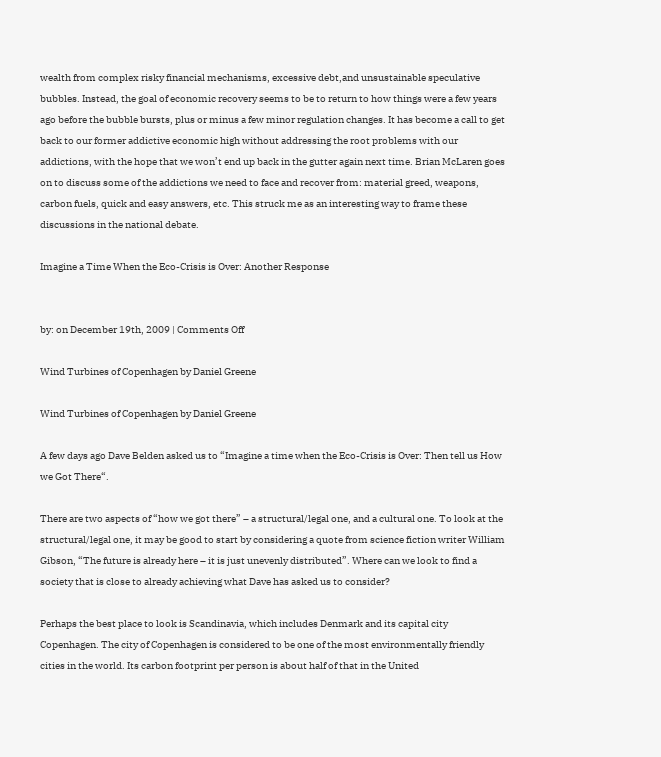wealth from complex risky financial mechanisms, excessive debt,and unsustainable speculative bubbles. Instead, the goal of economic recovery seems to be to return to how things were a few years ago before the bubble bursts, plus or minus a few minor regulation changes. It has become a call to get back to our former addictive economic high without addressing the root problems with our addictions, with the hope that we won’t end up back in the gutter again next time. Brian McLaren goes on to discuss some of the addictions we need to face and recover from: material greed, weapons, carbon fuels, quick and easy answers, etc. This struck me as an interesting way to frame these discussions in the national debate.

Imagine a Time When the Eco-Crisis is Over: Another Response


by: on December 19th, 2009 | Comments Off

Wind Turbines of Copenhagen by Daniel Greene

Wind Turbines of Copenhagen by Daniel Greene

A few days ago Dave Belden asked us to “Imagine a time when the Eco-Crisis is Over: Then tell us How we Got There“.

There are two aspects of “how we got there” – a structural/legal one, and a cultural one. To look at the structural/legal one, it may be good to start by considering a quote from science fiction writer William Gibson, “The future is already here – it is just unevenly distributed”. Where can we look to find a society that is close to already achieving what Dave has asked us to consider?

Perhaps the best place to look is Scandinavia, which includes Denmark and its capital city Copenhagen. The city of Copenhagen is considered to be one of the most environmentally friendly cities in the world. Its carbon footprint per person is about half of that in the United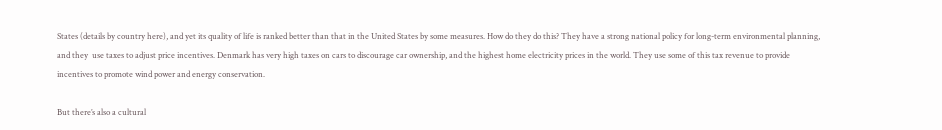States (details by country here), and yet its quality of life is ranked better than that in the United States by some measures. How do they do this? They have a strong national policy for long-term environmental planning, and they  use taxes to adjust price incentives. Denmark has very high taxes on cars to discourage car ownership, and the highest home electricity prices in the world. They use some of this tax revenue to provide incentives to promote wind power and energy conservation.

But there’s also a cultural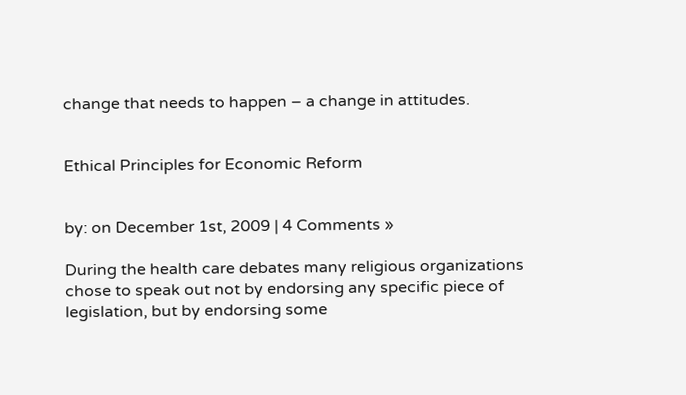change that needs to happen – a change in attitudes.


Ethical Principles for Economic Reform


by: on December 1st, 2009 | 4 Comments »

During the health care debates many religious organizations chose to speak out not by endorsing any specific piece of legislation, but by endorsing some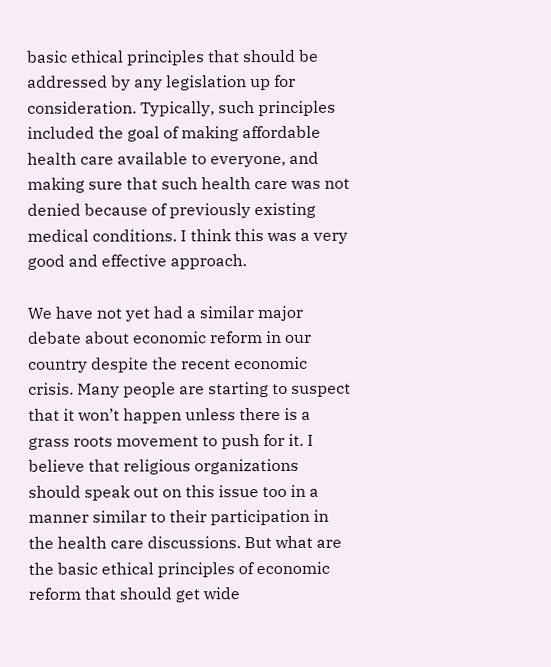basic ethical principles that should be addressed by any legislation up for consideration. Typically, such principles included the goal of making affordable health care available to everyone, and making sure that such health care was not denied because of previously existing medical conditions. I think this was a very good and effective approach.

We have not yet had a similar major debate about economic reform in our country despite the recent economic crisis. Many people are starting to suspect that it won’t happen unless there is a grass roots movement to push for it. I believe that religious organizations should speak out on this issue too in a manner similar to their participation in the health care discussions. But what are the basic ethical principles of economic reform that should get wide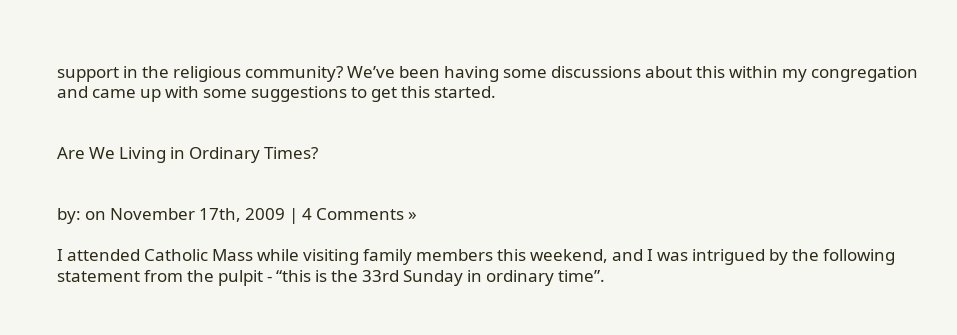support in the religious community? We’ve been having some discussions about this within my congregation and came up with some suggestions to get this started.


Are We Living in Ordinary Times?


by: on November 17th, 2009 | 4 Comments »

I attended Catholic Mass while visiting family members this weekend, and I was intrigued by the following statement from the pulpit - “this is the 33rd Sunday in ordinary time”.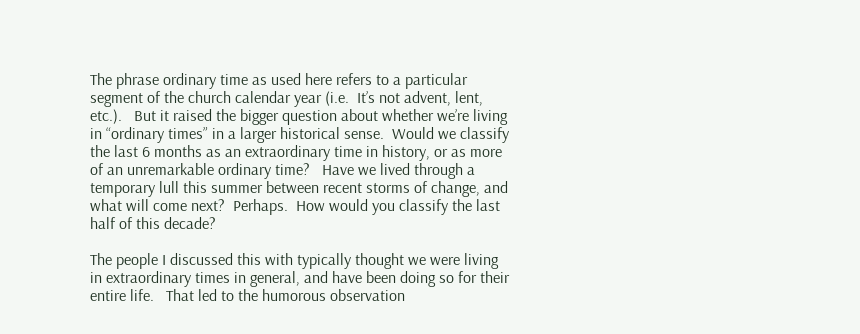The phrase ordinary time as used here refers to a particular segment of the church calendar year (i.e.  It’s not advent, lent, etc.).   But it raised the bigger question about whether we’re living in “ordinary times” in a larger historical sense.  Would we classify the last 6 months as an extraordinary time in history, or as more of an unremarkable ordinary time?   Have we lived through a temporary lull this summer between recent storms of change, and what will come next?  Perhaps.  How would you classify the last half of this decade?

The people I discussed this with typically thought we were living in extraordinary times in general, and have been doing so for their entire life.   That led to the humorous observation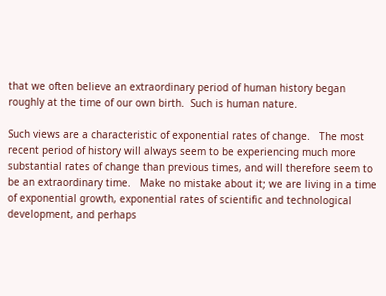that we often believe an extraordinary period of human history began roughly at the time of our own birth.  Such is human nature.

Such views are a characteristic of exponential rates of change.   The most recent period of history will always seem to be experiencing much more substantial rates of change than previous times, and will therefore seem to be an extraordinary time.   Make no mistake about it; we are living in a time of exponential growth, exponential rates of scientific and technological development, and perhaps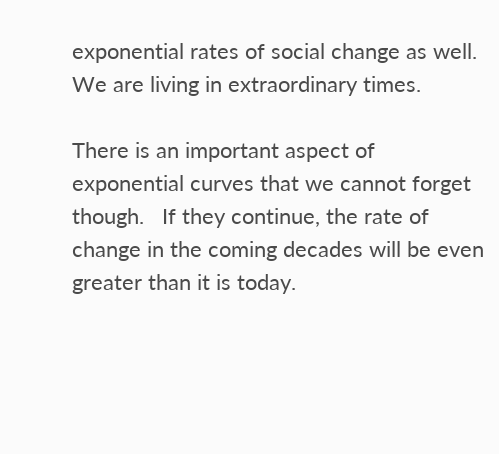exponential rates of social change as well.   We are living in extraordinary times.

There is an important aspect of exponential curves that we cannot forget though.   If they continue, the rate of change in the coming decades will be even greater than it is today.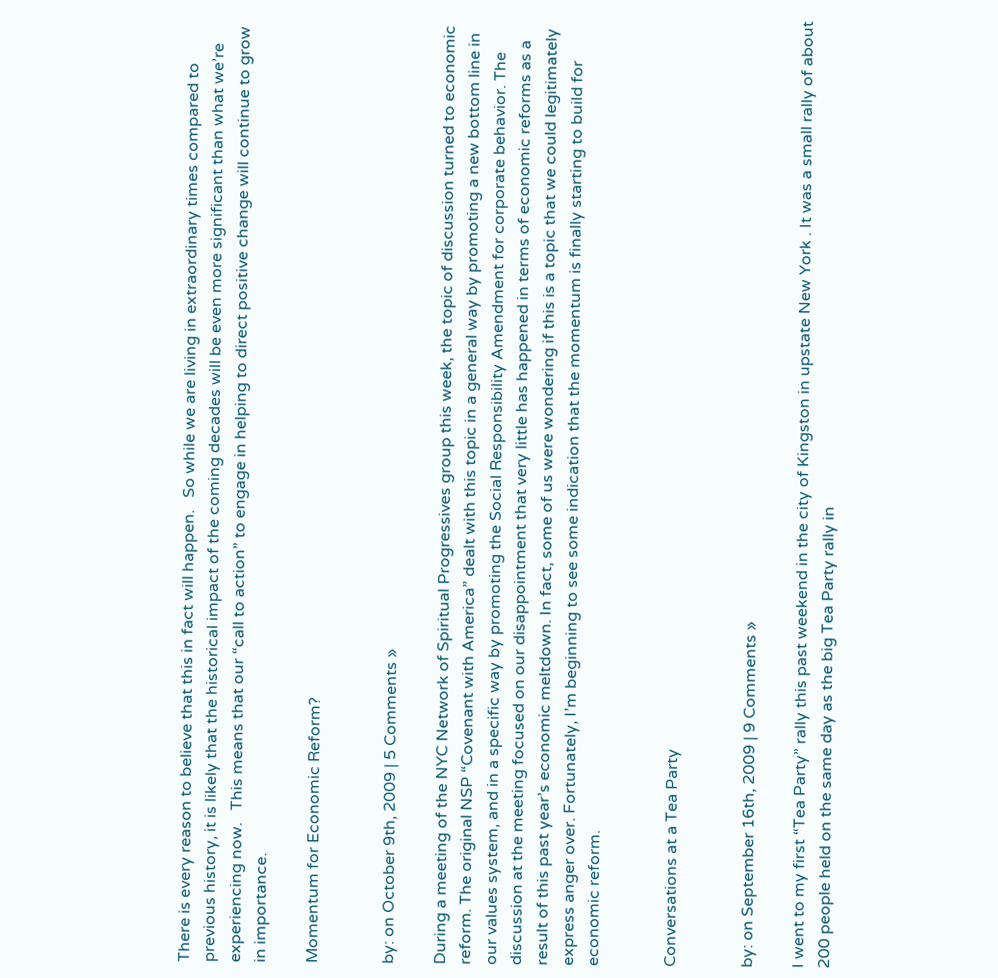There is every reason to believe that this in fact will happen.   So while we are living in extraordinary times compared to previous history, it is likely that the historical impact of the coming decades will be even more significant than what we’re experiencing now.   This means that our “call to action” to engage in helping to direct positive change will continue to grow in importance.

Momentum for Economic Reform?


by: on October 9th, 2009 | 5 Comments »

During a meeting of the NYC Network of Spiritual Progressives group this week, the topic of discussion turned to economic reform. The original NSP “Covenant with America” dealt with this topic in a general way by promoting a new bottom line in our values system, and in a specific way by promoting the Social Responsibility Amendment for corporate behavior. The discussion at the meeting focused on our disappointment that very little has happened in terms of economic reforms as a result of this past year’s economic meltdown. In fact, some of us were wondering if this is a topic that we could legitimately express anger over. Fortunately, I’m beginning to see some indication that the momentum is finally starting to build for economic reform.


Conversations at a Tea Party


by: on September 16th, 2009 | 9 Comments »

I went to my first “Tea Party” rally this past weekend in the city of Kingston in upstate New York . It was a small rally of about 200 people held on the same day as the big Tea Party rally in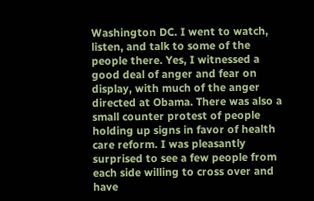Washington DC. I went to watch, listen, and talk to some of the people there. Yes, I witnessed a good deal of anger and fear on display, with much of the anger directed at Obama. There was also a small counter protest of people holding up signs in favor of health care reform. I was pleasantly surprised to see a few people from each side willing to cross over and have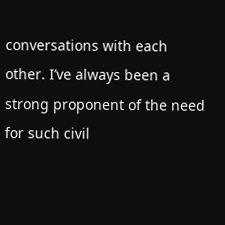conversations with each other. I’ve always been a strong proponent of the need for such civil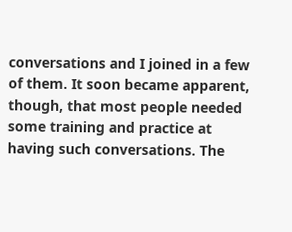conversations and I joined in a few of them. It soon became apparent, though, that most people needed some training and practice at having such conversations. The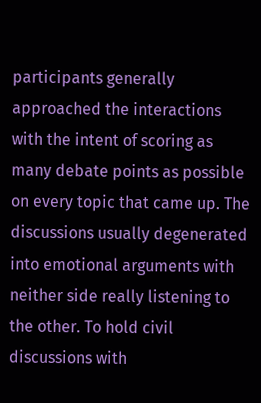participants generally approached the interactions with the intent of scoring as many debate points as possible on every topic that came up. The discussions usually degenerated into emotional arguments with neither side really listening to the other. To hold civil discussions with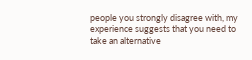people you strongly disagree with, my experience suggests that you need to take an alternative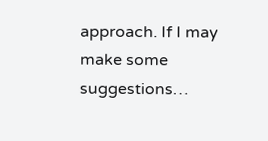approach. If I may make some suggestions…